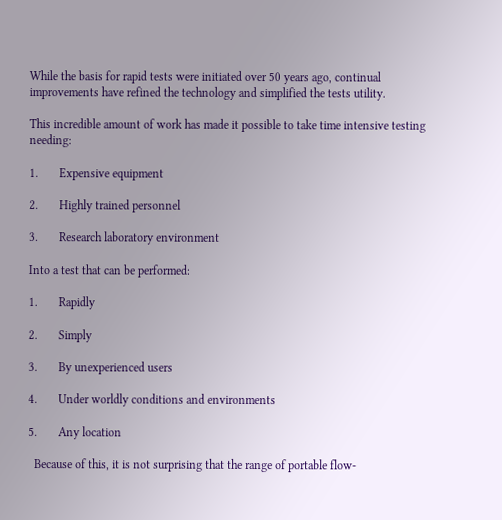While the basis for rapid tests were initiated over 50 years ago, continual improvements have refined the technology and simplified the tests utility.

This incredible amount of work has made it possible to take time intensive testing needing:

1.       Expensive equipment

2.       Highly trained personnel

3.       Research laboratory environment

Into a test that can be performed:

1.       Rapidly

2.       Simply

3.       By unexperienced users

4.       Under worldly conditions and environments

5.       Any location

  Because of this, it is not surprising that the range of portable flow-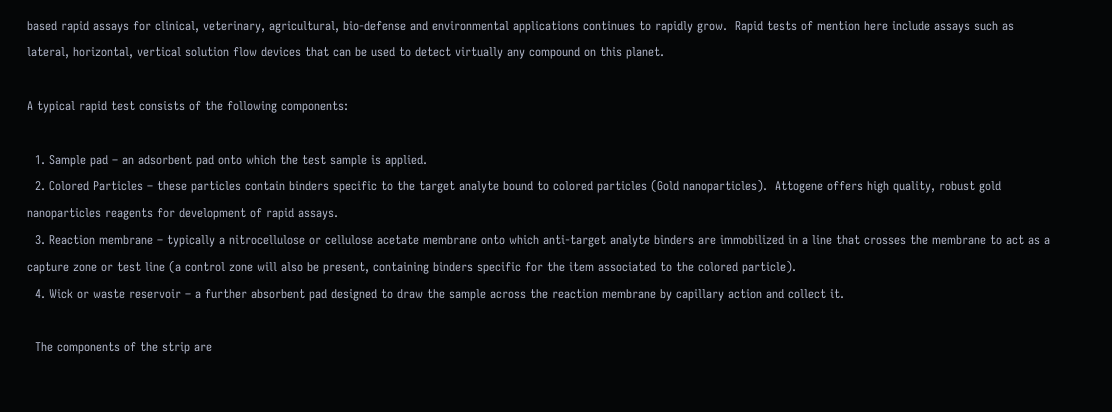based rapid assays for clinical, veterinary, agricultural, bio-defense and environmental applications continues to rapidly grow.  Rapid tests of mention here include assays such as lateral, horizontal, vertical solution flow devices that can be used to detect virtually any compound on this planet.

A typical rapid test consists of the following components:

  1. Sample pad – an adsorbent pad onto which the test sample is applied.
  2. Colored Particles – these particles contain binders specific to the target analyte bound to colored particles (Gold nanoparticles).  Attogene offers high quality, robust gold nanoparticles reagents for development of rapid assays.
  3. Reaction membrane – typically a nitrocellulose or cellulose acetate membrane onto which anti-target analyte binders are immobilized in a line that crosses the membrane to act as a capture zone or test line (a control zone will also be present, containing binders specific for the item associated to the colored particle).
  4. Wick or waste reservoir – a further absorbent pad designed to draw the sample across the reaction membrane by capillary action and collect it.

  The components of the strip are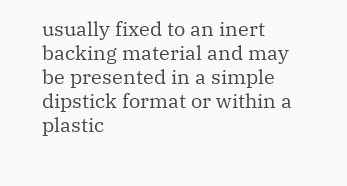usually fixed to an inert backing material and may be presented in a simple dipstick format or within a plastic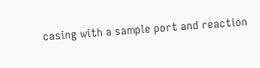casing with a sample port and reaction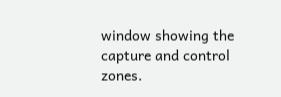window showing the capture and control zones.